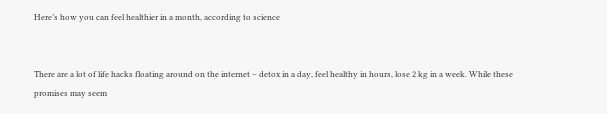Here’s how you can feel healthier in a month, according to science


There are a lot of life hacks floating around on the internet – detox in a day, feel healthy in hours, lose 2 kg in a week. While these promises may seem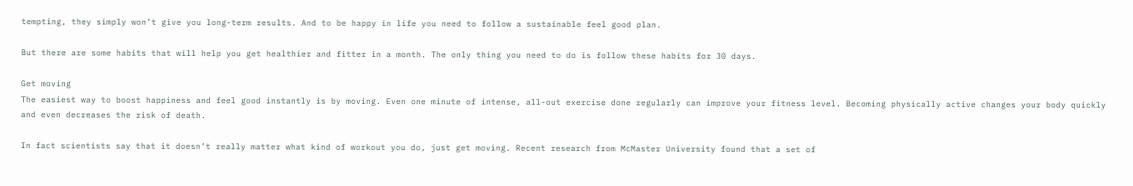tempting, they simply won’t give you long-term results. And to be happy in life you need to follow a sustainable feel good plan.

But there are some habits that will help you get healthier and fitter in a month. The only thing you need to do is follow these habits for 30 days.

Get moving
The easiest way to boost happiness and feel good instantly is by moving. Even one minute of intense, all-out exercise done regularly can improve your fitness level. Becoming physically active changes your body quickly and even decreases the risk of death.

In fact scientists say that it doesn’t really matter what kind of workout you do, just get moving. Recent research from McMaster University found that a set of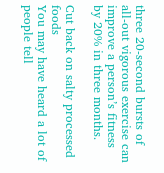three 20-second bursts of all-out vigorous exercise can improve a person’s fitness by 20% in three months.

Cut back on salty processed foods
You may have heard a lot of people tell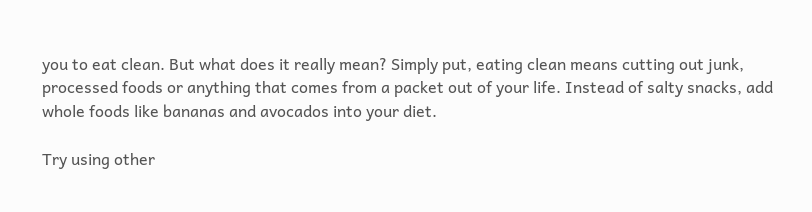you to eat clean. But what does it really mean? Simply put, eating clean means cutting out junk, processed foods or anything that comes from a packet out of your life. Instead of salty snacks, add whole foods like bananas and avocados into your diet.

Try using other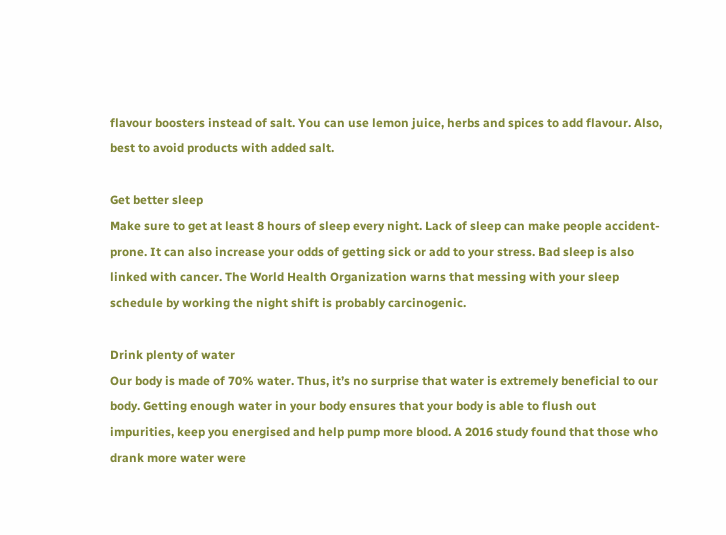flavour boosters instead of salt. You can use lemon juice, herbs and spices to add flavour. Also, best to avoid products with added salt.

Get better sleep
Make sure to get at least 8 hours of sleep every night. Lack of sleep can make people accident-prone. It can also increase your odds of getting sick or add to your stress. Bad sleep is also linked with cancer. The World Health Organization warns that messing with your sleep schedule by working the night shift is probably carcinogenic.

Drink plenty of water
Our body is made of 70% water. Thus, it’s no surprise that water is extremely beneficial to our body. Getting enough water in your body ensures that your body is able to flush out impurities, keep you energised and help pump more blood. A 2016 study found that those who drank more water were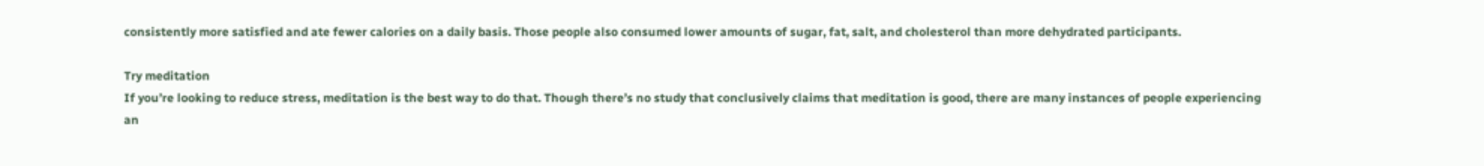consistently more satisfied and ate fewer calories on a daily basis. Those people also consumed lower amounts of sugar, fat, salt, and cholesterol than more dehydrated participants.

Try meditation
If you’re looking to reduce stress, meditation is the best way to do that. Though there’s no study that conclusively claims that meditation is good, there are many instances of people experiencing an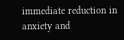immediate reduction in anxiety and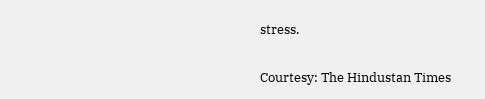stress.

Courtesy: The Hindustan Times